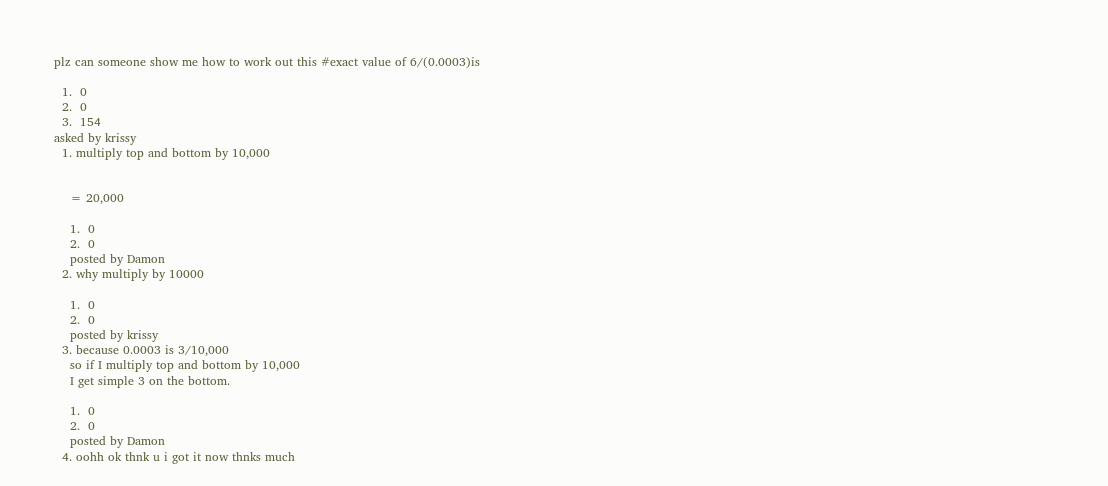plz can someone show me how to work out this #exact value of 6/(0.0003)is

  1.  0
  2.  0
  3.  154
asked by krissy
  1. multiply top and bottom by 10,000


    = 20,000

    1.  0
    2.  0
    posted by Damon
  2. why multiply by 10000

    1.  0
    2.  0
    posted by krissy
  3. because 0.0003 is 3/10,000
    so if I multiply top and bottom by 10,000
    I get simple 3 on the bottom.

    1.  0
    2.  0
    posted by Damon
  4. oohh ok thnk u i got it now thnks much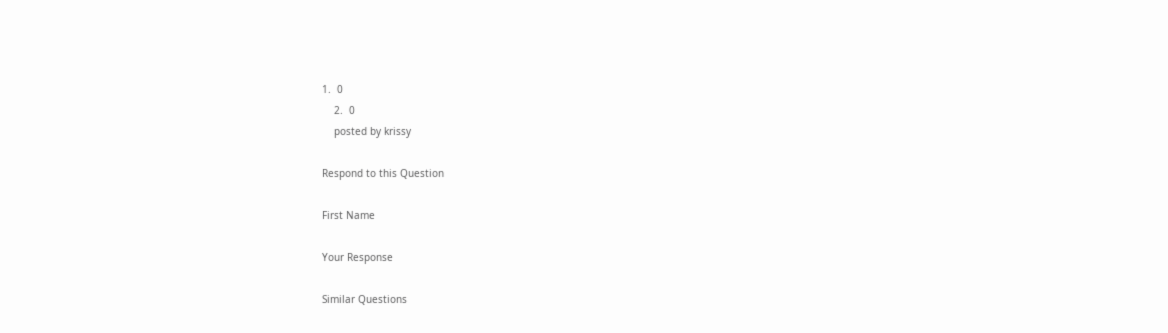1.  0
    2.  0
    posted by krissy

Respond to this Question

First Name

Your Response

Similar Questions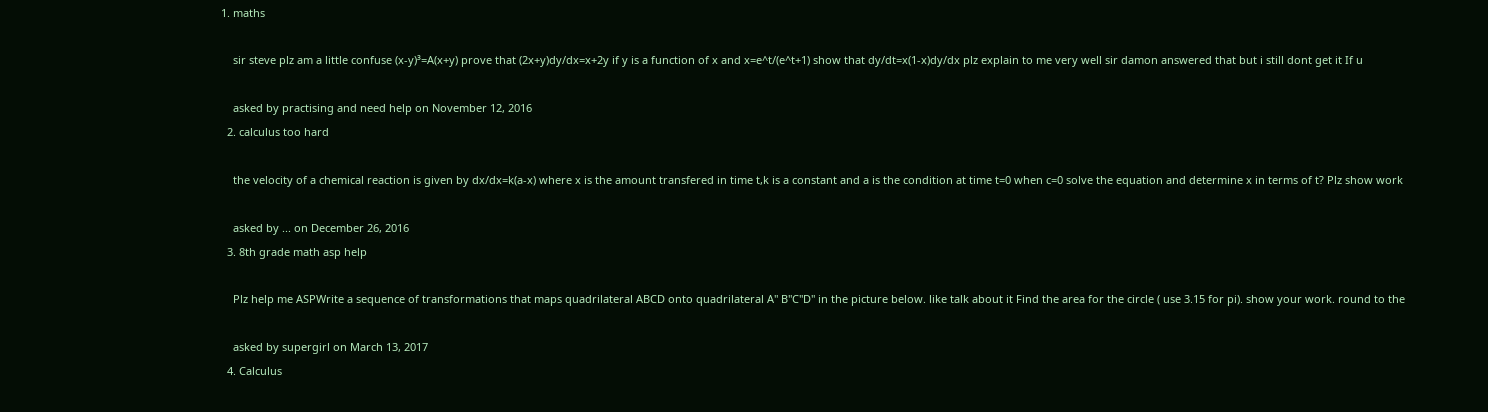1. maths

    sir steve plz am a little confuse (x-y)³=A(x+y) prove that (2x+y)dy/dx=x+2y if y is a function of x and x=e^t/(e^t+1) show that dy/dt=x(1-x)dy/dx plz explain to me very well sir damon answered that but i still dont get it If u

    asked by practising and need help on November 12, 2016
  2. calculus too hard

    the velocity of a chemical reaction is given by dx/dx=k(a-x) where x is the amount transfered in time t,k is a constant and a is the condition at time t=0 when c=0 solve the equation and determine x in terms of t? Plz show work

    asked by ... on December 26, 2016
  3. 8th grade math asp help

    Plz help me ASPWrite a sequence of transformations that maps quadrilateral ABCD onto quadrilateral A" B"C"D" in the picture below. like talk about it Find the area for the circle ( use 3.15 for pi). show your work. round to the

    asked by supergirl on March 13, 2017
  4. Calculus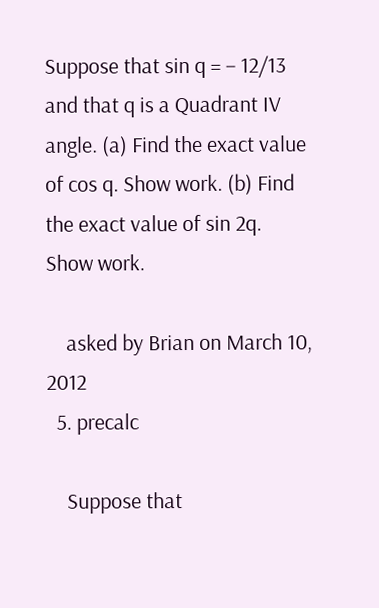Suppose that sin q = − 12/13 and that q is a Quadrant IV angle. (a) Find the exact value of cos q. Show work. (b) Find the exact value of sin 2q. Show work.

    asked by Brian on March 10, 2012
  5. precalc

    Suppose that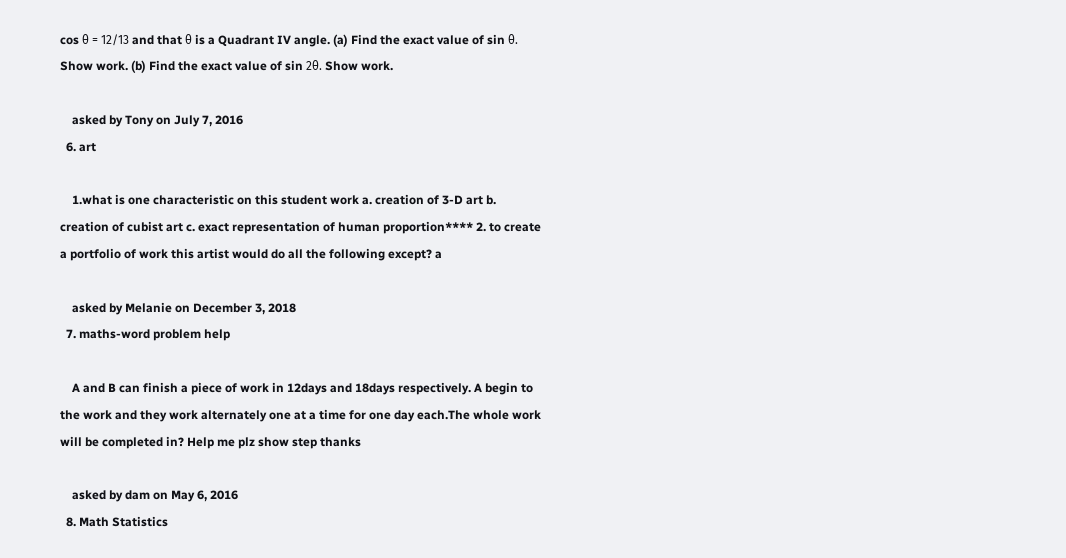cos θ = 12/13 and that θ is a Quadrant IV angle. (a) Find the exact value of sin θ. Show work. (b) Find the exact value of sin 2θ. Show work.

    asked by Tony on July 7, 2016
  6. art

    1.what is one characteristic on this student work a. creation of 3-D art b. creation of cubist art c. exact representation of human proportion**** 2. to create a portfolio of work this artist would do all the following except? a

    asked by Melanie on December 3, 2018
  7. maths-word problem help

    A and B can finish a piece of work in 12days and 18days respectively. A begin to the work and they work alternately one at a time for one day each.The whole work will be completed in? Help me plz show step thanks

    asked by dam on May 6, 2016
  8. Math Statistics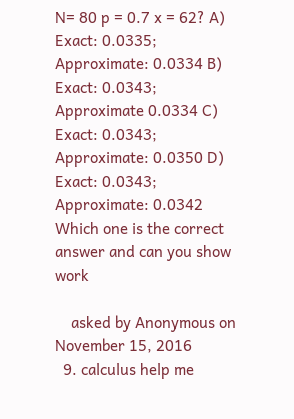N= 80 p = 0.7 x = 62? A) Exact: 0.0335; Approximate: 0.0334 B) Exact: 0.0343; Approximate 0.0334 C) Exact: 0.0343; Approximate: 0.0350 D) Exact: 0.0343; Approximate: 0.0342 Which one is the correct answer and can you show work

    asked by Anonymous on November 15, 2016
  9. calculus help me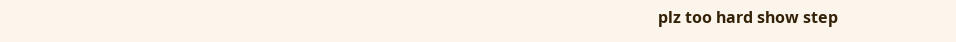plz too hard show step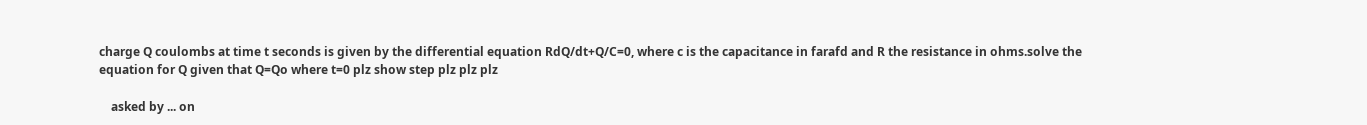charge Q coulombs at time t seconds is given by the differential equation RdQ/dt+Q/C=0, where c is the capacitance in farafd and R the resistance in ohms.solve the equation for Q given that Q=Qo where t=0 plz show step plz plz plz

    asked by ... on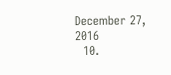December 27, 2016
  10.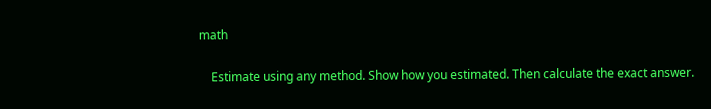math

    Estimate using any method. Show how you estimated. Then calculate the exact answer.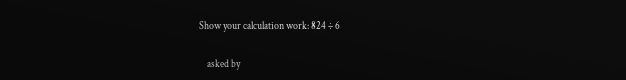Show your calculation work: 824 ÷ 6

    asked by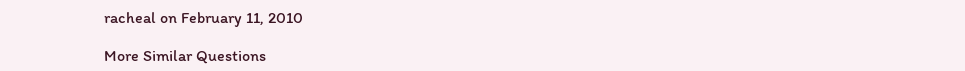racheal on February 11, 2010

More Similar Questions